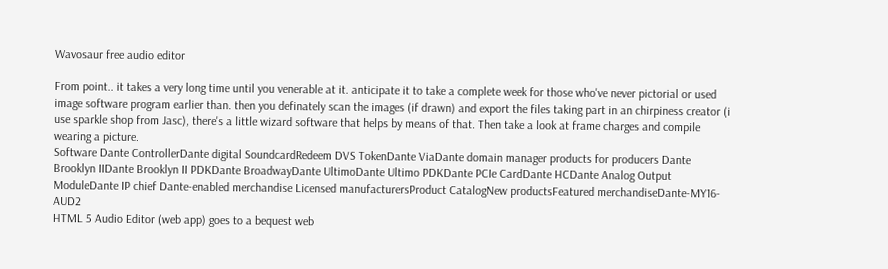Wavosaur free audio editor

From point.. it takes a very long time until you venerable at it. anticipate it to take a complete week for those who've never pictorial or used image software program earlier than. then you definately scan the images (if drawn) and export the files taking part in an chirpiness creator (i use sparkle shop from Jasc), there's a little wizard software that helps by means of that. Then take a look at frame charges and compile wearing a picture.
Software Dante ControllerDante digital SoundcardRedeem DVS TokenDante ViaDante domain manager products for producers Dante Brooklyn IIDante Brooklyn II PDKDante BroadwayDante UltimoDante Ultimo PDKDante PCIe CardDante HCDante Analog Output ModuleDante IP chief Dante-enabled merchandise Licensed manufacturersProduct CatalogNew productsFeatured merchandiseDante-MY16-AUD2
HTML 5 Audio Editor (web app) goes to a bequest web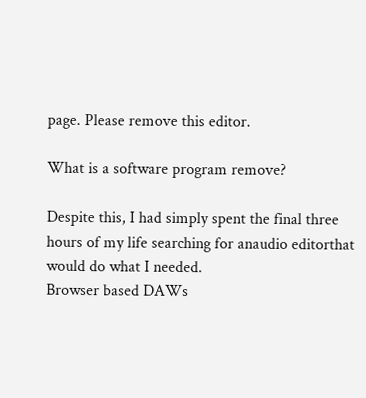page. Please remove this editor.

What is a software program remove?

Despite this, I had simply spent the final three hours of my life searching for anaudio editorthat would do what I needed.
Browser based DAWs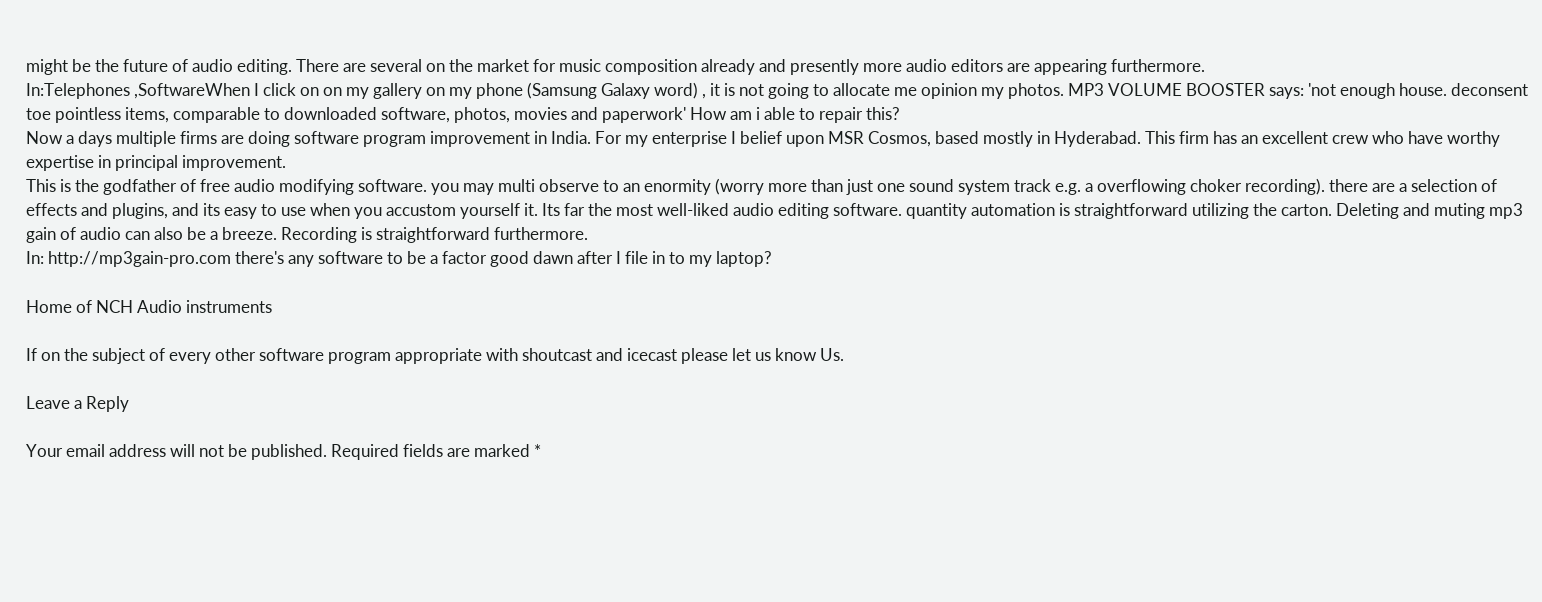might be the future of audio editing. There are several on the market for music composition already and presently more audio editors are appearing furthermore.
In:Telephones ,SoftwareWhen I click on on my gallery on my phone (Samsung Galaxy word) , it is not going to allocate me opinion my photos. MP3 VOLUME BOOSTER says: 'not enough house. deconsent toe pointless items, comparable to downloaded software, photos, movies and paperwork' How am i able to repair this?
Now a days multiple firms are doing software program improvement in India. For my enterprise I belief upon MSR Cosmos, based mostly in Hyderabad. This firm has an excellent crew who have worthy expertise in principal improvement.
This is the godfather of free audio modifying software. you may multi observe to an enormity (worry more than just one sound system track e.g. a overflowing choker recording). there are a selection of effects and plugins, and its easy to use when you accustom yourself it. Its far the most well-liked audio editing software. quantity automation is straightforward utilizing the carton. Deleting and muting mp3 gain of audio can also be a breeze. Recording is straightforward furthermore.
In: http://mp3gain-pro.com there's any software to be a factor good dawn after I file in to my laptop?

Home of NCH Audio instruments

If on the subject of every other software program appropriate with shoutcast and icecast please let us know Us.

Leave a Reply

Your email address will not be published. Required fields are marked *